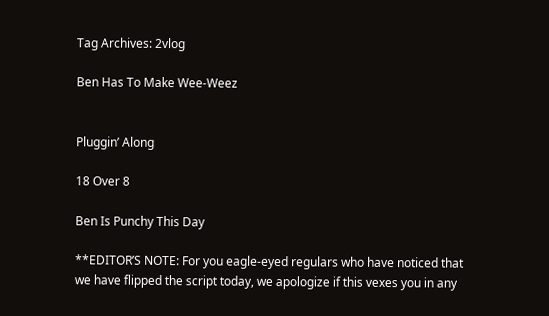Tag Archives: 2vlog

Ben Has To Make Wee-Weez


Pluggin’ Along

18 Over 8

Ben Is Punchy This Day

**EDITOR’S NOTE: For you eagle-eyed regulars who have noticed that we have flipped the script today, we apologize if this vexes you in any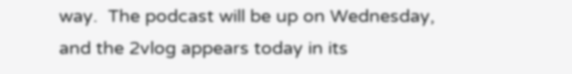way.  The podcast will be up on Wednesday, and the 2vlog appears today in its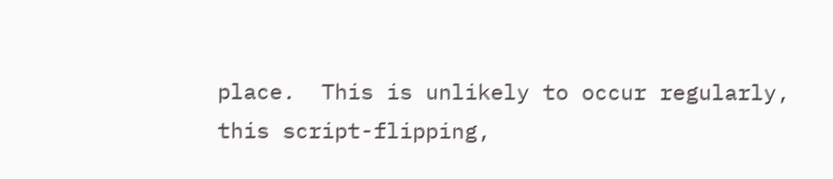place.  This is unlikely to occur regularly, this script-flipping,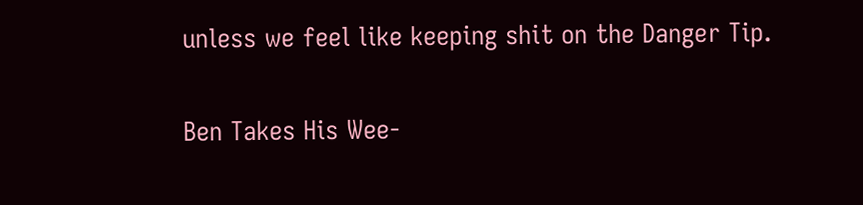unless we feel like keeping shit on the Danger Tip.

Ben Takes His Wee-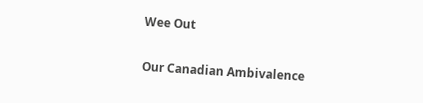Wee Out

Our Canadian Ambivalence